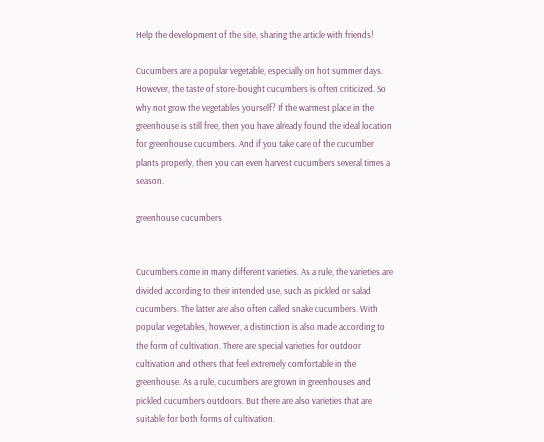Help the development of the site, sharing the article with friends!

Cucumbers are a popular vegetable, especially on hot summer days. However, the taste of store-bought cucumbers is often criticized. So why not grow the vegetables yourself? If the warmest place in the greenhouse is still free, then you have already found the ideal location for greenhouse cucumbers. And if you take care of the cucumber plants properly, then you can even harvest cucumbers several times a season.

greenhouse cucumbers


Cucumbers come in many different varieties. As a rule, the varieties are divided according to their intended use, such as pickled or salad cucumbers. The latter are also often called snake cucumbers. With popular vegetables, however, a distinction is also made according to the form of cultivation. There are special varieties for outdoor cultivation and others that feel extremely comfortable in the greenhouse. As a rule, cucumbers are grown in greenhouses and pickled cucumbers outdoors. But there are also varieties that are suitable for both forms of cultivation.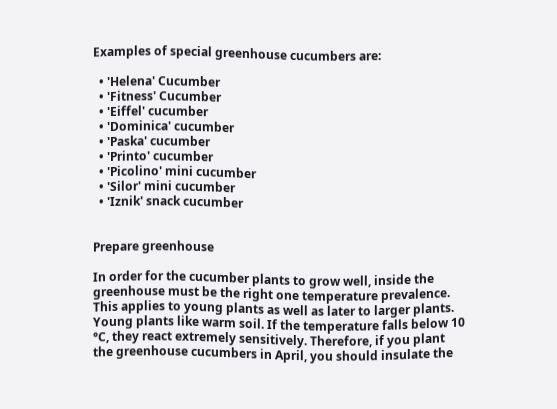Examples of special greenhouse cucumbers are:

  • 'Helena' Cucumber
  • 'Fitness' Cucumber
  • 'Eiffel' cucumber
  • 'Dominica' cucumber
  • 'Paska' cucumber
  • 'Printo' cucumber
  • 'Picolino' mini cucumber
  • 'Silor' mini cucumber
  • 'Iznik' snack cucumber


Prepare greenhouse

In order for the cucumber plants to grow well, inside the greenhouse must be the right one temperature prevalence. This applies to young plants as well as later to larger plants. Young plants like warm soil. If the temperature falls below 10 °C, they react extremely sensitively. Therefore, if you plant the greenhouse cucumbers in April, you should insulate the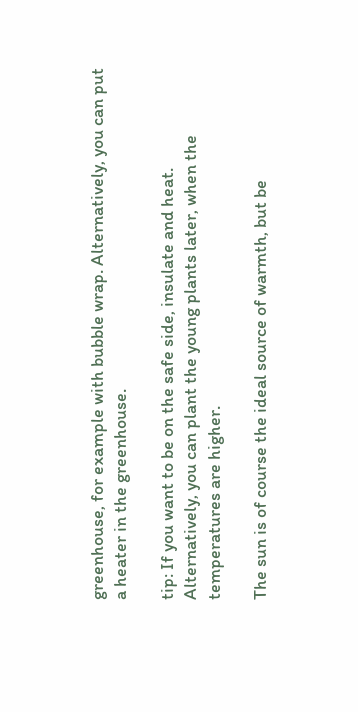greenhouse, for example with bubble wrap. Alternatively, you can put a heater in the greenhouse.

tip: If you want to be on the safe side, insulate and heat. Alternatively, you can plant the young plants later, when the temperatures are higher.

The sun is of course the ideal source of warmth, but be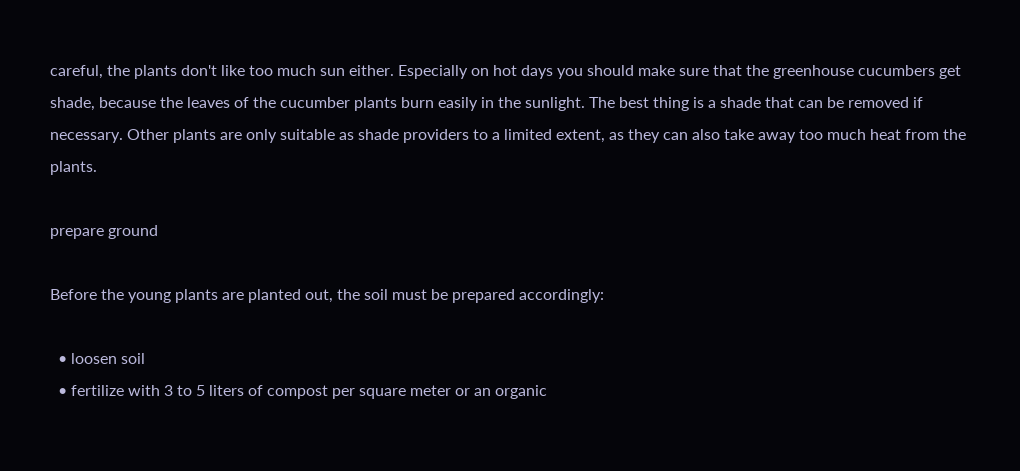careful, the plants don't like too much sun either. Especially on hot days you should make sure that the greenhouse cucumbers get shade, because the leaves of the cucumber plants burn easily in the sunlight. The best thing is a shade that can be removed if necessary. Other plants are only suitable as shade providers to a limited extent, as they can also take away too much heat from the plants.

prepare ground

Before the young plants are planted out, the soil must be prepared accordingly:

  • loosen soil
  • fertilize with 3 to 5 liters of compost per square meter or an organic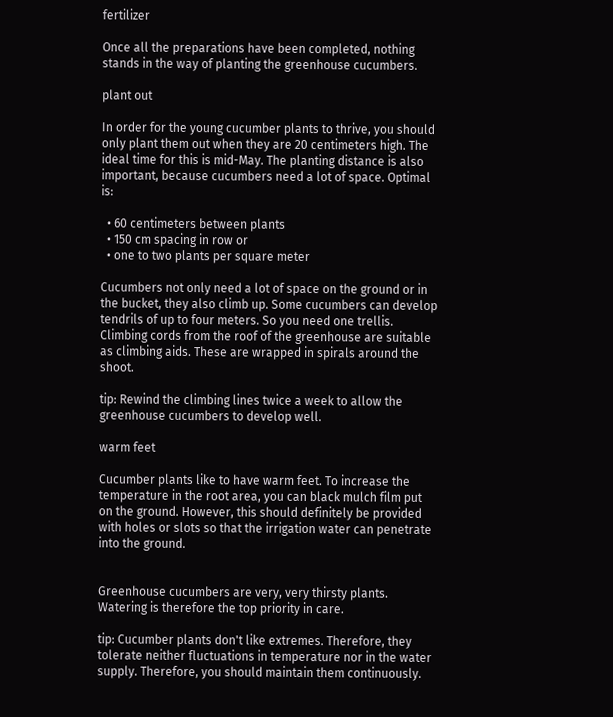fertilizer

Once all the preparations have been completed, nothing stands in the way of planting the greenhouse cucumbers.

plant out

In order for the young cucumber plants to thrive, you should only plant them out when they are 20 centimeters high. The ideal time for this is mid-May. The planting distance is also important, because cucumbers need a lot of space. Optimal is:

  • 60 centimeters between plants
  • 150 cm spacing in row or
  • one to two plants per square meter

Cucumbers not only need a lot of space on the ground or in the bucket, they also climb up. Some cucumbers can develop tendrils of up to four meters. So you need one trellis. Climbing cords from the roof of the greenhouse are suitable as climbing aids. These are wrapped in spirals around the shoot.

tip: Rewind the climbing lines twice a week to allow the greenhouse cucumbers to develop well.

warm feet

Cucumber plants like to have warm feet. To increase the temperature in the root area, you can black mulch film put on the ground. However, this should definitely be provided with holes or slots so that the irrigation water can penetrate into the ground.


Greenhouse cucumbers are very, very thirsty plants. Watering is therefore the top priority in care.

tip: Cucumber plants don't like extremes. Therefore, they tolerate neither fluctuations in temperature nor in the water supply. Therefore, you should maintain them continuously.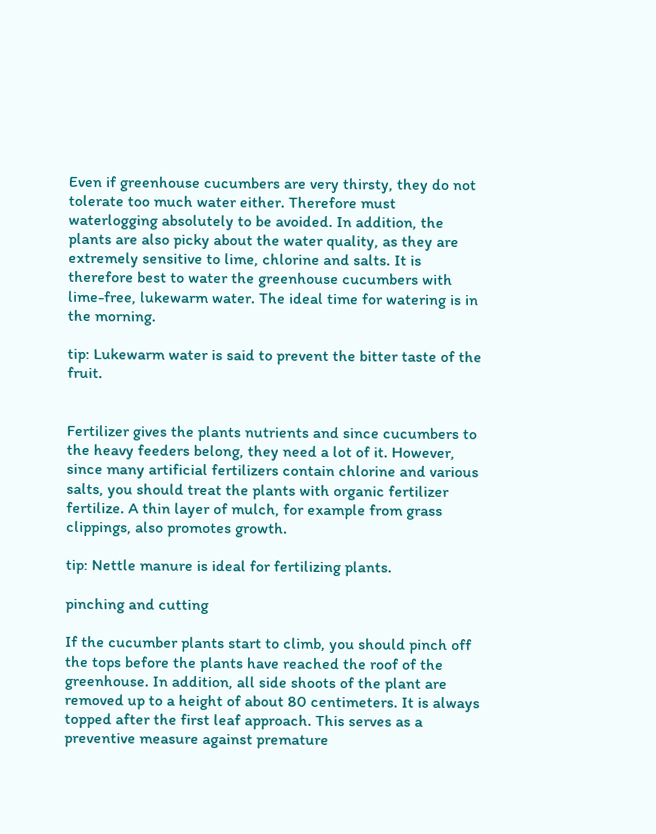Even if greenhouse cucumbers are very thirsty, they do not tolerate too much water either. Therefore must waterlogging absolutely to be avoided. In addition, the plants are also picky about the water quality, as they are extremely sensitive to lime, chlorine and salts. It is therefore best to water the greenhouse cucumbers with lime-free, lukewarm water. The ideal time for watering is in the morning.

tip: Lukewarm water is said to prevent the bitter taste of the fruit.


Fertilizer gives the plants nutrients and since cucumbers to the heavy feeders belong, they need a lot of it. However, since many artificial fertilizers contain chlorine and various salts, you should treat the plants with organic fertilizer fertilize. A thin layer of mulch, for example from grass clippings, also promotes growth.

tip: Nettle manure is ideal for fertilizing plants.

pinching and cutting

If the cucumber plants start to climb, you should pinch off the tops before the plants have reached the roof of the greenhouse. In addition, all side shoots of the plant are removed up to a height of about 80 centimeters. It is always topped after the first leaf approach. This serves as a preventive measure against premature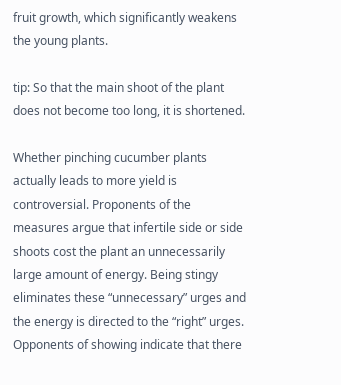fruit growth, which significantly weakens the young plants.

tip: So that the main shoot of the plant does not become too long, it is shortened.

Whether pinching cucumber plants actually leads to more yield is controversial. Proponents of the measures argue that infertile side or side shoots cost the plant an unnecessarily large amount of energy. Being stingy eliminates these “unnecessary” urges and the energy is directed to the “right” urges. Opponents of showing indicate that there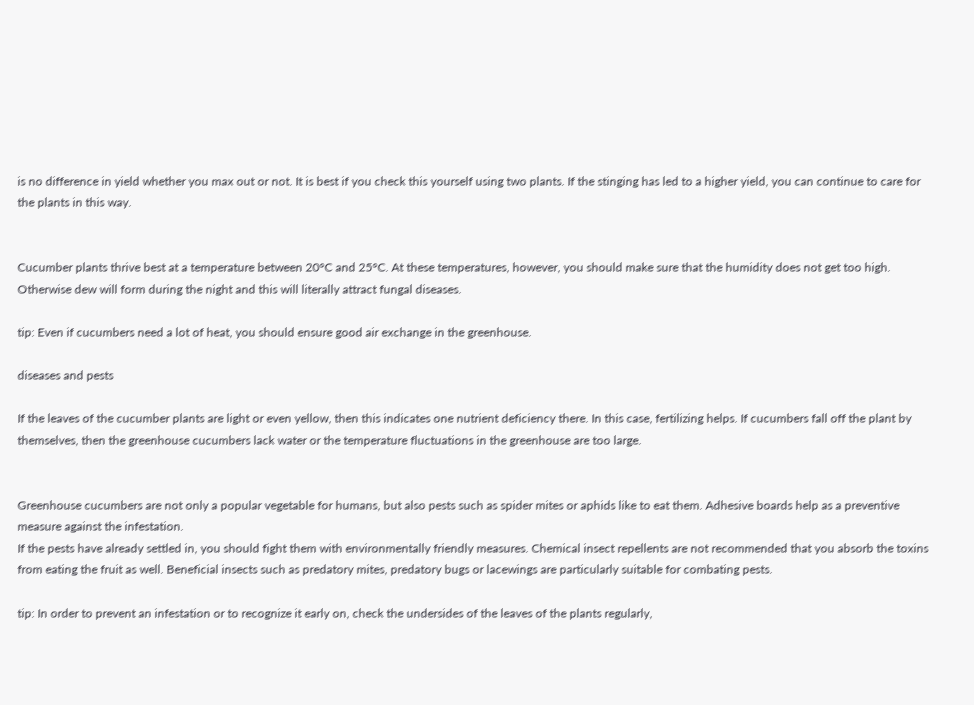is no difference in yield whether you max out or not. It is best if you check this yourself using two plants. If the stinging has led to a higher yield, you can continue to care for the plants in this way.


Cucumber plants thrive best at a temperature between 20°C and 25°C. At these temperatures, however, you should make sure that the humidity does not get too high. Otherwise dew will form during the night and this will literally attract fungal diseases.

tip: Even if cucumbers need a lot of heat, you should ensure good air exchange in the greenhouse.

diseases and pests

If the leaves of the cucumber plants are light or even yellow, then this indicates one nutrient deficiency there. In this case, fertilizing helps. If cucumbers fall off the plant by themselves, then the greenhouse cucumbers lack water or the temperature fluctuations in the greenhouse are too large.


Greenhouse cucumbers are not only a popular vegetable for humans, but also pests such as spider mites or aphids like to eat them. Adhesive boards help as a preventive measure against the infestation.
If the pests have already settled in, you should fight them with environmentally friendly measures. Chemical insect repellents are not recommended that you absorb the toxins from eating the fruit as well. Beneficial insects such as predatory mites, predatory bugs or lacewings are particularly suitable for combating pests.

tip: In order to prevent an infestation or to recognize it early on, check the undersides of the leaves of the plants regularly,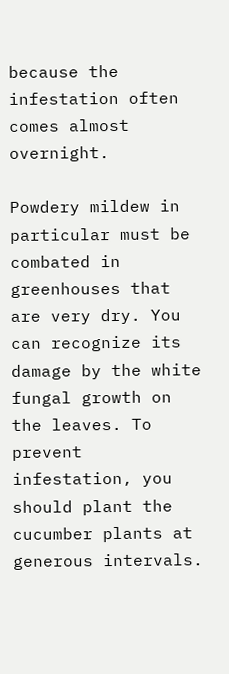because the infestation often comes almost overnight.

Powdery mildew in particular must be combated in greenhouses that are very dry. You can recognize its damage by the white fungal growth on the leaves. To prevent infestation, you should plant the cucumber plants at generous intervals.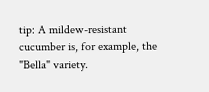tip: A mildew-resistant cucumber is, for example, the "Bella" variety.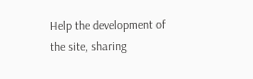Help the development of the site, sharing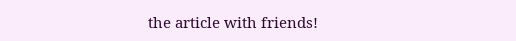the article with friends!